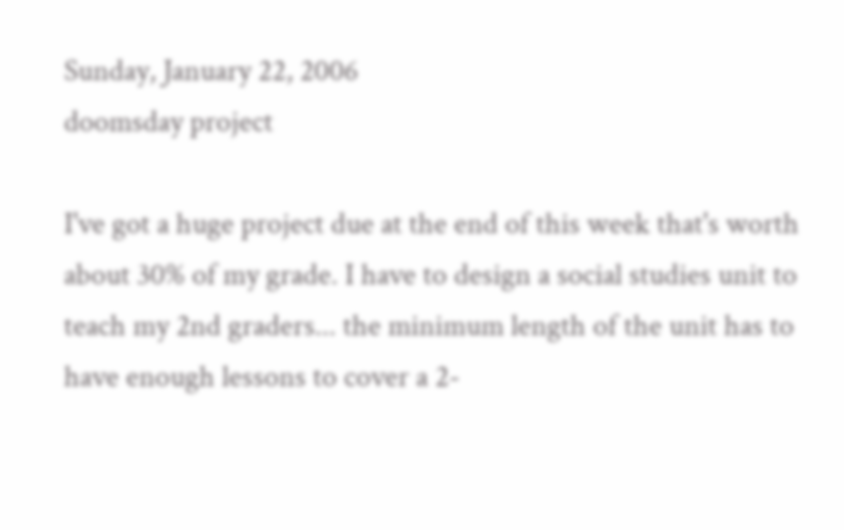Sunday, January 22, 2006
doomsday project

I've got a huge project due at the end of this week that's worth about 30% of my grade. I have to design a social studies unit to teach my 2nd graders... the minimum length of the unit has to have enough lessons to cover a 2-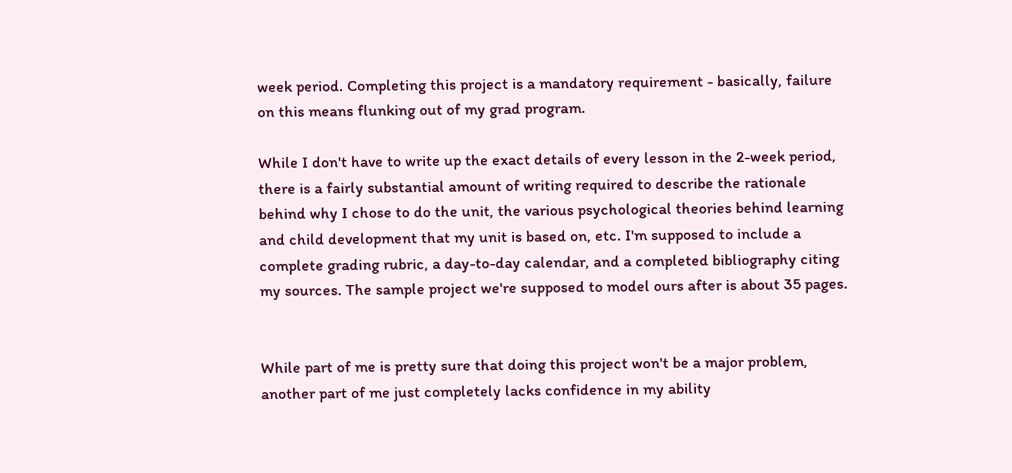week period. Completing this project is a mandatory requirement - basically, failure on this means flunking out of my grad program.

While I don't have to write up the exact details of every lesson in the 2-week period, there is a fairly substantial amount of writing required to describe the rationale behind why I chose to do the unit, the various psychological theories behind learning and child development that my unit is based on, etc. I'm supposed to include a complete grading rubric, a day-to-day calendar, and a completed bibliography citing my sources. The sample project we're supposed to model ours after is about 35 pages.


While part of me is pretty sure that doing this project won't be a major problem, another part of me just completely lacks confidence in my ability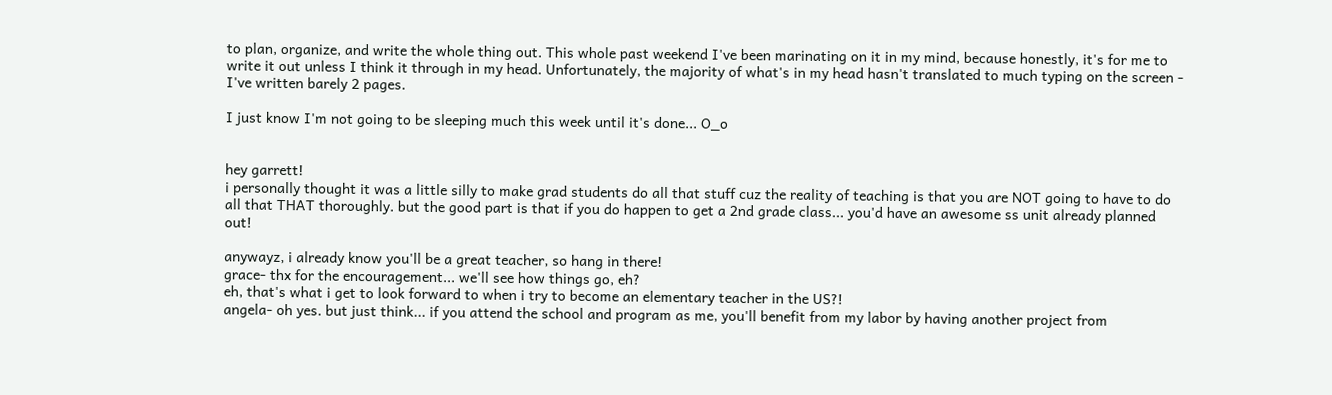to plan, organize, and write the whole thing out. This whole past weekend I've been marinating on it in my mind, because honestly, it's for me to write it out unless I think it through in my head. Unfortunately, the majority of what's in my head hasn't translated to much typing on the screen - I've written barely 2 pages.

I just know I'm not going to be sleeping much this week until it's done... O_o


hey garrett!
i personally thought it was a little silly to make grad students do all that stuff cuz the reality of teaching is that you are NOT going to have to do all that THAT thoroughly. but the good part is that if you do happen to get a 2nd grade class... you'd have an awesome ss unit already planned out!

anywayz, i already know you'll be a great teacher, so hang in there!
grace- thx for the encouragement... we'll see how things go, eh?
eh, that's what i get to look forward to when i try to become an elementary teacher in the US?!
angela- oh yes. but just think... if you attend the school and program as me, you'll benefit from my labor by having another project from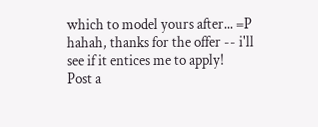which to model yours after... =P
hahah, thanks for the offer -- i'll see if it entices me to apply!
Post a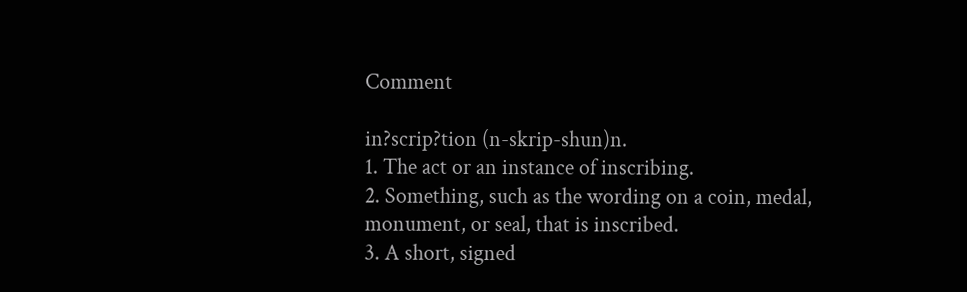Comment

in?scrip?tion (n-skrip-shun)n.
1. The act or an instance of inscribing.
2. Something, such as the wording on a coin, medal, monument, or seal, that is inscribed.
3. A short, signed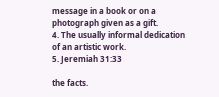message in a book or on a photograph given as a gift.
4. The usually informal dedication of an artistic work.
5. Jeremiah 31:33

the facts.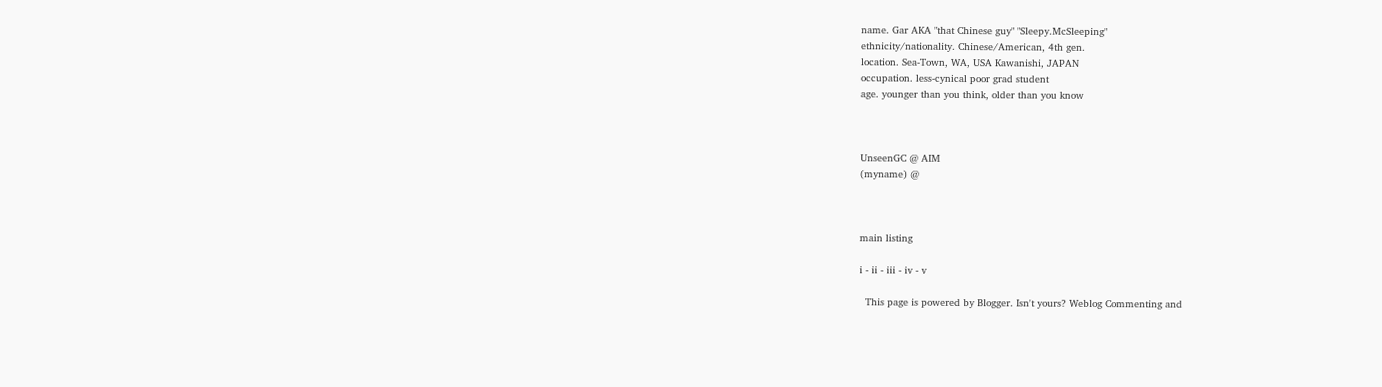name. Gar AKA "that Chinese guy" "Sleepy.McSleeping"
ethnicity/nationality. Chinese/American, 4th gen.
location. Sea-Town, WA, USA Kawanishi, JAPAN
occupation. less-cynical poor grad student
age. younger than you think, older than you know



UnseenGC @ AIM
(myname) @



main listing

i - ii - iii - iv - v

  This page is powered by Blogger. Isn't yours? Weblog Commenting and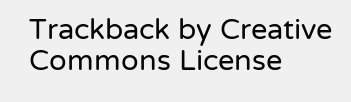Trackback by Creative Commons License